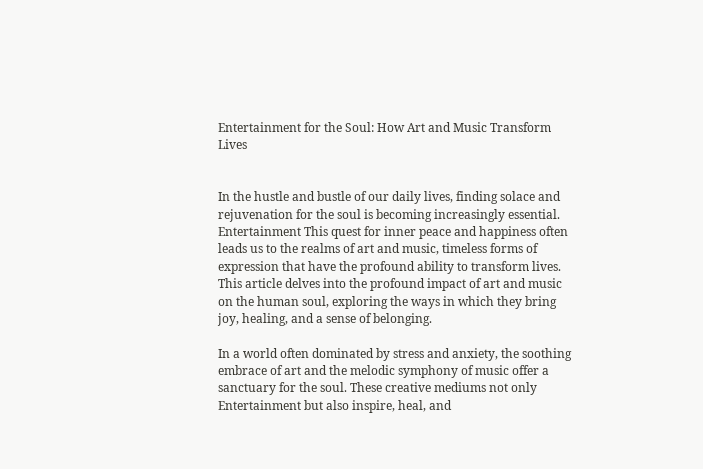Entertainment for the Soul: How Art and Music Transform Lives


In the hustle and bustle of our daily lives, finding solace and rejuvenation for the soul is becoming increasingly essential. Entertainment This quest for inner peace and happiness often leads us to the realms of art and music, timeless forms of expression that have the profound ability to transform lives. This article delves into the profound impact of art and music on the human soul, exploring the ways in which they bring joy, healing, and a sense of belonging.

In a world often dominated by stress and anxiety, the soothing embrace of art and the melodic symphony of music offer a sanctuary for the soul. These creative mediums not only Entertainment but also inspire, heal, and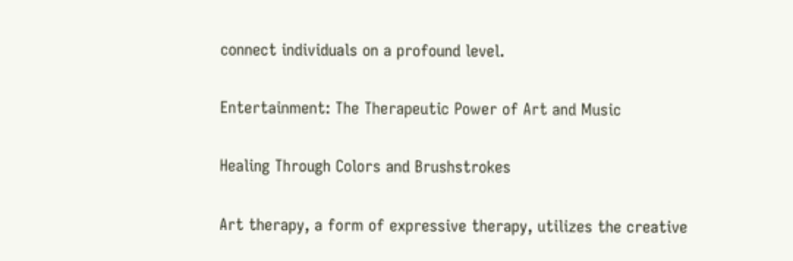connect individuals on a profound level.

Entertainment: The Therapeutic Power of Art and Music

Healing Through Colors and Brushstrokes

Art therapy, a form of expressive therapy, utilizes the creative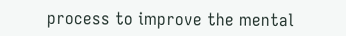process to improve the mental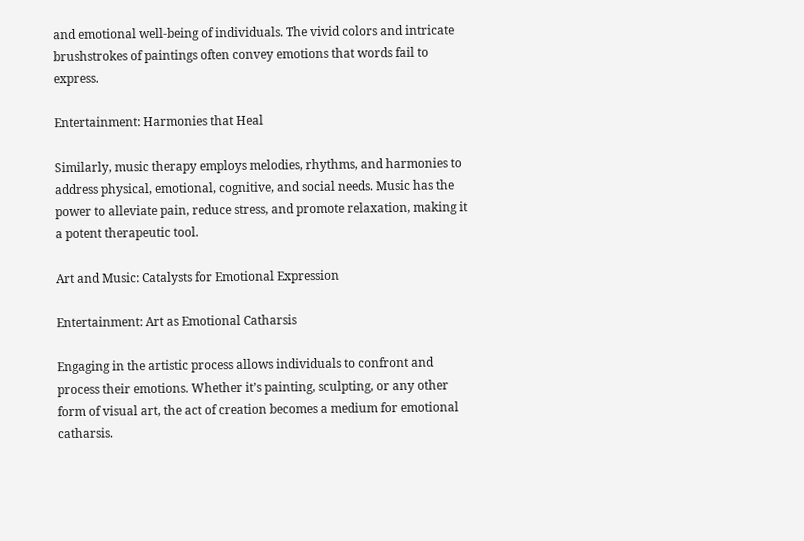and emotional well-being of individuals. The vivid colors and intricate brushstrokes of paintings often convey emotions that words fail to express.

Entertainment: Harmonies that Heal

Similarly, music therapy employs melodies, rhythms, and harmonies to address physical, emotional, cognitive, and social needs. Music has the power to alleviate pain, reduce stress, and promote relaxation, making it a potent therapeutic tool.

Art and Music: Catalysts for Emotional Expression

Entertainment: Art as Emotional Catharsis

Engaging in the artistic process allows individuals to confront and process their emotions. Whether it’s painting, sculpting, or any other form of visual art, the act of creation becomes a medium for emotional catharsis.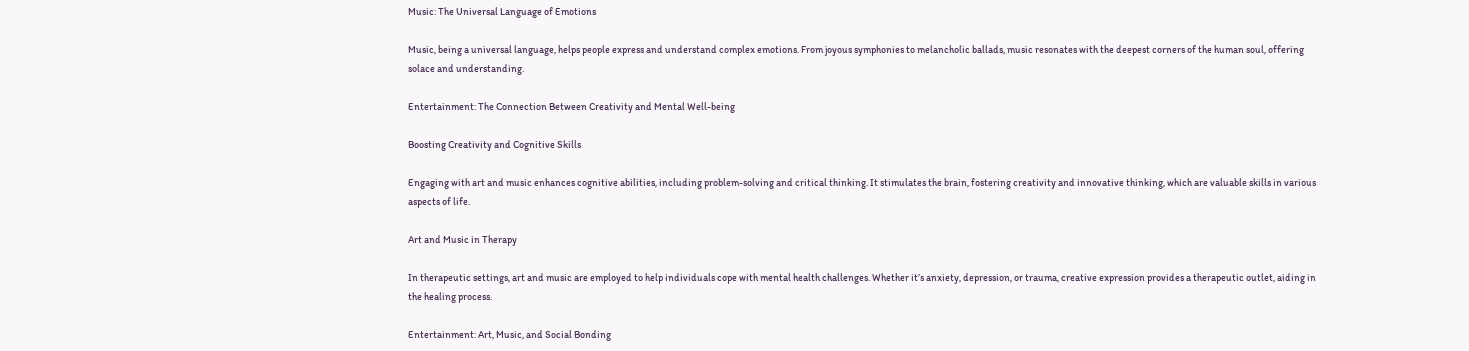Music: The Universal Language of Emotions

Music, being a universal language, helps people express and understand complex emotions. From joyous symphonies to melancholic ballads, music resonates with the deepest corners of the human soul, offering solace and understanding.

Entertainment: The Connection Between Creativity and Mental Well-being

Boosting Creativity and Cognitive Skills

Engaging with art and music enhances cognitive abilities, including problem-solving and critical thinking. It stimulates the brain, fostering creativity and innovative thinking, which are valuable skills in various aspects of life.

Art and Music in Therapy

In therapeutic settings, art and music are employed to help individuals cope with mental health challenges. Whether it’s anxiety, depression, or trauma, creative expression provides a therapeutic outlet, aiding in the healing process.

Entertainment: Art, Music, and Social Bonding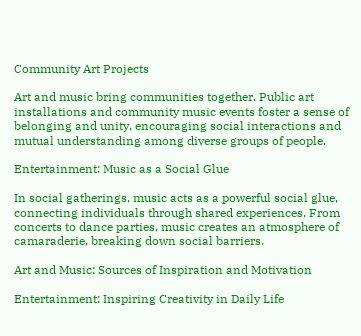Community Art Projects

Art and music bring communities together. Public art installations and community music events foster a sense of belonging and unity, encouraging social interactions and mutual understanding among diverse groups of people.

Entertainment: Music as a Social Glue

In social gatherings, music acts as a powerful social glue, connecting individuals through shared experiences. From concerts to dance parties, music creates an atmosphere of camaraderie, breaking down social barriers.

Art and Music: Sources of Inspiration and Motivation

Entertainment: Inspiring Creativity in Daily Life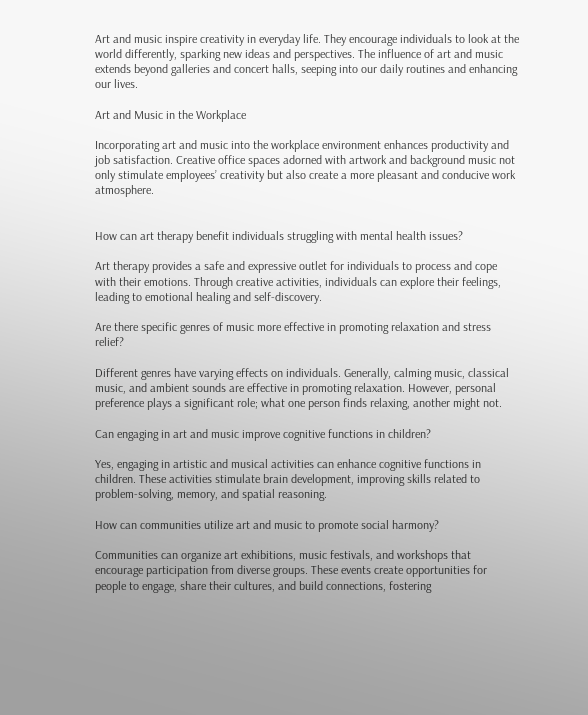Art and music inspire creativity in everyday life. They encourage individuals to look at the world differently, sparking new ideas and perspectives. The influence of art and music extends beyond galleries and concert halls, seeping into our daily routines and enhancing our lives.

Art and Music in the Workplace

Incorporating art and music into the workplace environment enhances productivity and job satisfaction. Creative office spaces adorned with artwork and background music not only stimulate employees’ creativity but also create a more pleasant and conducive work atmosphere.


How can art therapy benefit individuals struggling with mental health issues?

Art therapy provides a safe and expressive outlet for individuals to process and cope with their emotions. Through creative activities, individuals can explore their feelings, leading to emotional healing and self-discovery.

Are there specific genres of music more effective in promoting relaxation and stress relief?

Different genres have varying effects on individuals. Generally, calming music, classical music, and ambient sounds are effective in promoting relaxation. However, personal preference plays a significant role; what one person finds relaxing, another might not.

Can engaging in art and music improve cognitive functions in children?

Yes, engaging in artistic and musical activities can enhance cognitive functions in children. These activities stimulate brain development, improving skills related to problem-solving, memory, and spatial reasoning.

How can communities utilize art and music to promote social harmony?

Communities can organize art exhibitions, music festivals, and workshops that encourage participation from diverse groups. These events create opportunities for people to engage, share their cultures, and build connections, fostering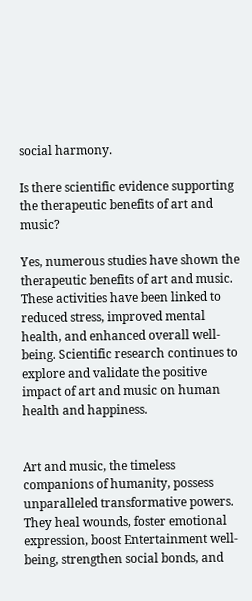social harmony.

Is there scientific evidence supporting the therapeutic benefits of art and music?

Yes, numerous studies have shown the therapeutic benefits of art and music. These activities have been linked to reduced stress, improved mental health, and enhanced overall well-being. Scientific research continues to explore and validate the positive impact of art and music on human health and happiness.


Art and music, the timeless companions of humanity, possess unparalleled transformative powers. They heal wounds, foster emotional expression, boost Entertainment well-being, strengthen social bonds, and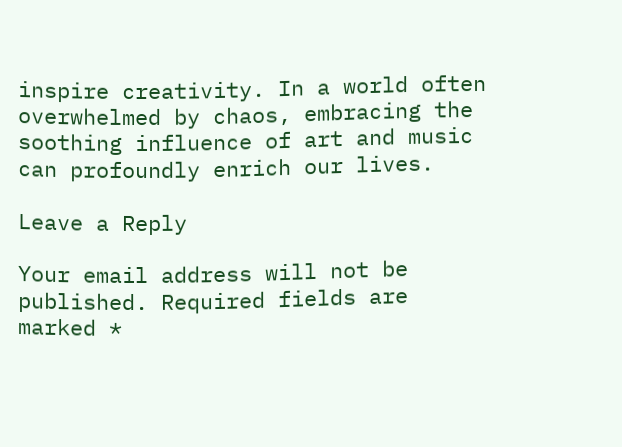inspire creativity. In a world often overwhelmed by chaos, embracing the soothing influence of art and music can profoundly enrich our lives.

Leave a Reply

Your email address will not be published. Required fields are marked *